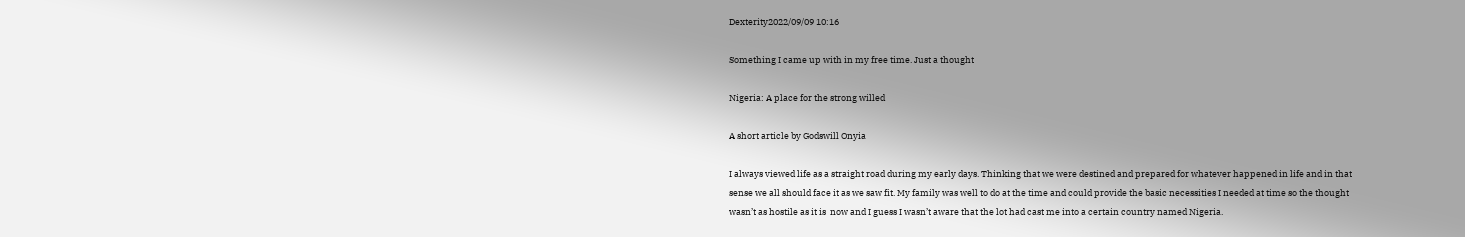Dexterity2022/09/09 10:16

Something I came up with in my free time. Just a thought

Nigeria: A place for the strong willed

A short article by Godswill Onyia

I always viewed life as a straight road during my early days. Thinking that we were destined and prepared for whatever happened in life and in that sense we all should face it as we saw fit. My family was well to do at the time and could provide the basic necessities I needed at time so the thought wasn’t as hostile as it is  now and I guess I wasn’t aware that the lot had cast me into a certain country named Nigeria.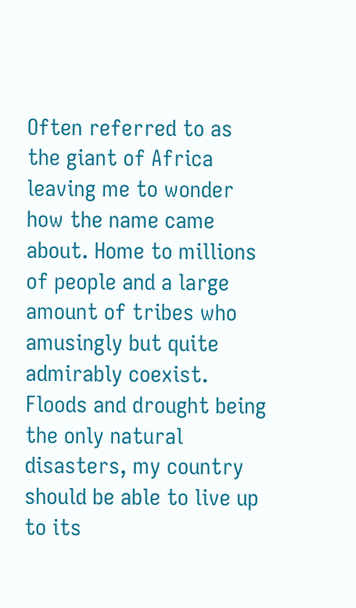Often referred to as the giant of Africa leaving me to wonder how the name came about. Home to millions of people and a large amount of tribes who amusingly but quite admirably coexist. Floods and drought being the only natural disasters, my country should be able to live up to its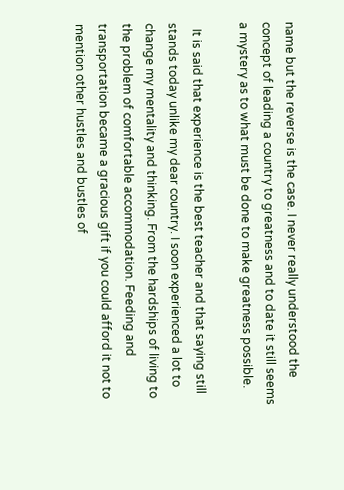name but the reverse is the case. I never really understood the concept of leading a country to greatness and to date it still seems a mystery as to what must be done to make greatness possible.

  It is said that experience is the best teacher and that saying still stands today unlike my dear country. I soon experienced a lot to change my mentality and thinking. From the hardships of living to the problem of comfortable accommodation. Feeding and transportation became a gracious gift if you could afford it not to mention other hustles and bustles of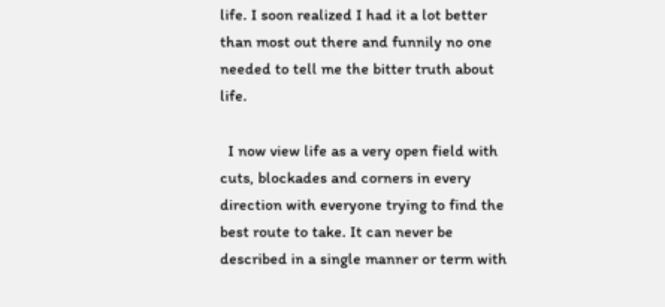life. I soon realized I had it a lot better than most out there and funnily no one needed to tell me the bitter truth about life.

  I now view life as a very open field with cuts, blockades and corners in every direction with everyone trying to find the best route to take. It can never be described in a single manner or term with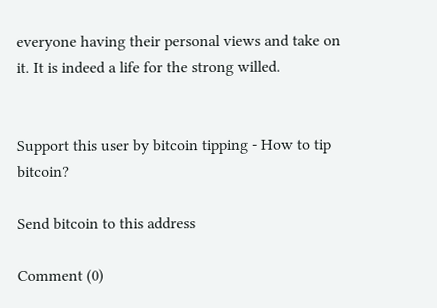everyone having their personal views and take on it. It is indeed a life for the strong willed.


Support this user by bitcoin tipping - How to tip bitcoin?

Send bitcoin to this address

Comment (0)